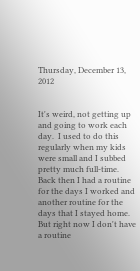Thursday, December 13, 2012


It's weird, not getting up and going to work each day.  I used to do this regularly when my kids were small and I subbed pretty much full-time.  Back then I had a routine for the days I worked and another routine for the days that I stayed home.  But right now I don't have a routine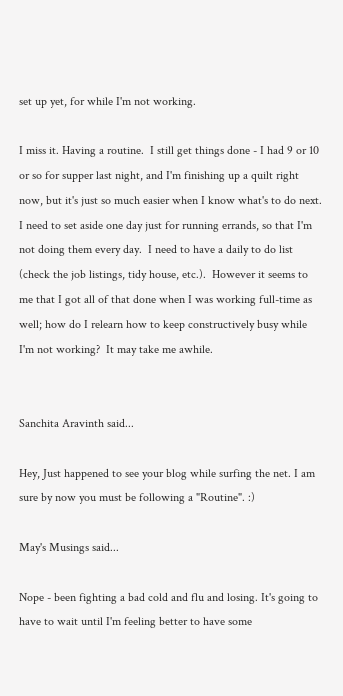set up yet, for while I'm not working.

I miss it. Having a routine.  I still get things done - I had 9 or 10 or so for supper last night, and I'm finishing up a quilt right now, but it's just so much easier when I know what's to do next.  I need to set aside one day just for running errands, so that I'm not doing them every day.  I need to have a daily to do list (check the job listings, tidy house, etc.).  However it seems to me that I got all of that done when I was working full-time as well; how do I relearn how to keep constructively busy while I'm not working?  It may take me awhile.


Sanchita Aravinth said...

Hey, Just happened to see your blog while surfing the net. I am sure by now you must be following a "Routine". :)

May's Musings said...

Nope - been fighting a bad cold and flu and losing. It's going to have to wait until I'm feeling better to have some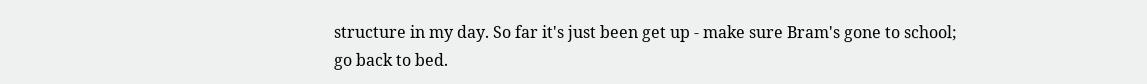structure in my day. So far it's just been get up - make sure Bram's gone to school; go back to bed.